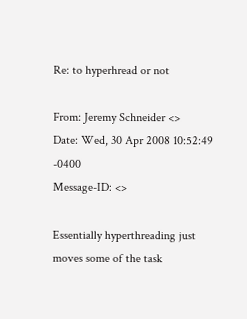Re: to hyperhread or not

From: Jeremy Schneider <>
Date: Wed, 30 Apr 2008 10:52:49 -0400
Message-ID: <>

Essentially hyperthreading just moves some of the task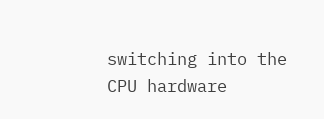switching into the CPU hardware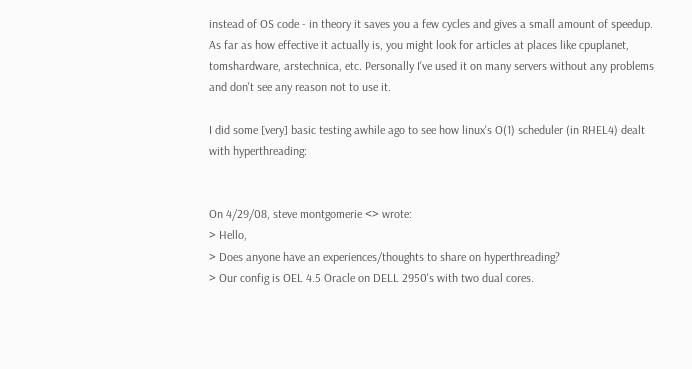instead of OS code - in theory it saves you a few cycles and gives a small amount of speedup. As far as how effective it actually is, you might look for articles at places like cpuplanet, tomshardware, arstechnica, etc. Personally I've used it on many servers without any problems and don't see any reason not to use it.

I did some [very] basic testing awhile ago to see how linux's O(1) scheduler (in RHEL4) dealt with hyperthreading:


On 4/29/08, steve montgomerie <> wrote:
> Hello,
> Does anyone have an experiences/thoughts to share on hyperthreading?
> Our config is OEL 4.5 Oracle on DELL 2950's with two dual cores.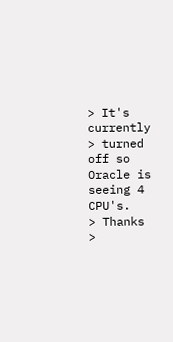> It's currently
> turned off so Oracle is seeing 4 CPU's.
> Thanks
>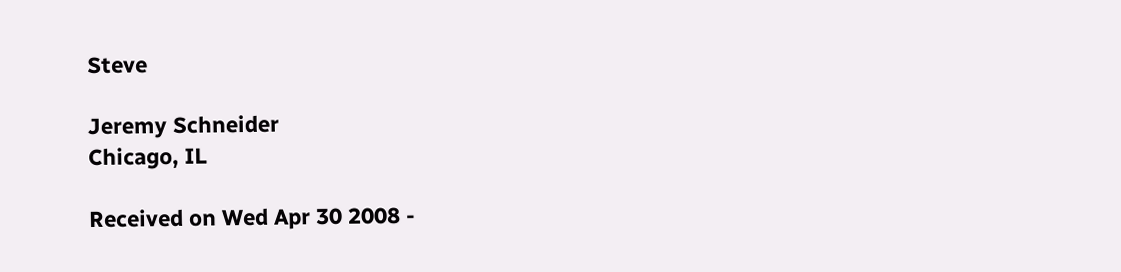Steve

Jeremy Schneider
Chicago, IL

Received on Wed Apr 30 2008 -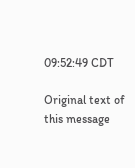09:52:49 CDT

Original text of this message